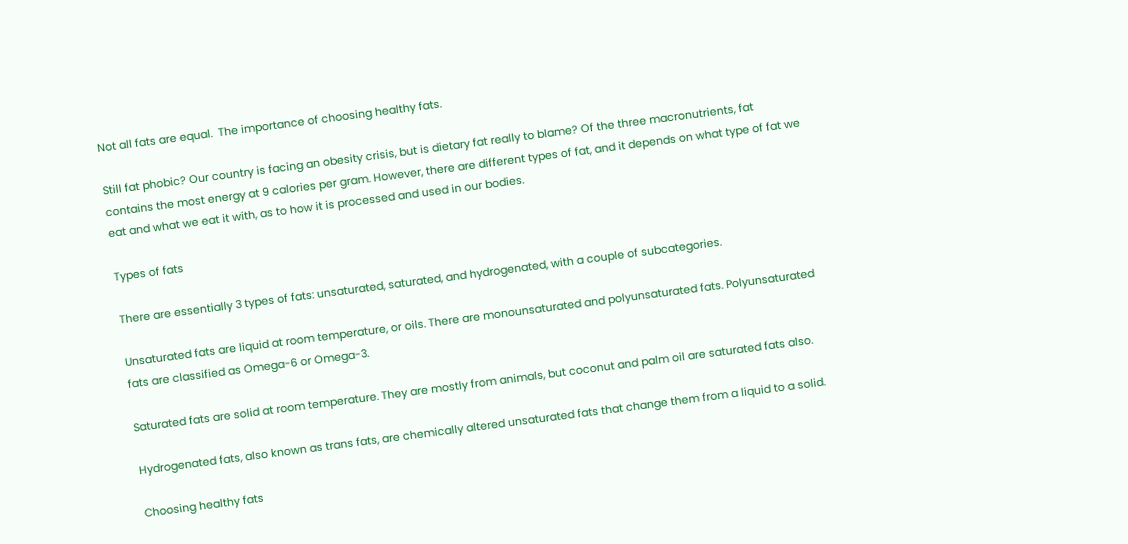Not all fats are equal.  The importance of choosing healthy fats.

Still fat phobic? Our country is facing an obesity crisis, but is dietary fat really to blame? Of the three macronutrients, fat contains the most energy at 9 calories per gram. However, there are different types of fat, and it depends on what type of fat we eat and what we eat it with, as to how it is processed and used in our bodies.

Types of fats

There are essentially 3 types of fats: unsaturated, saturated, and hydrogenated, with a couple of subcategories.

Unsaturated fats are liquid at room temperature, or oils. There are monounsaturated and polyunsaturated fats. Polyunsaturated fats are classified as Omega-6 or Omega-3.

Saturated fats are solid at room temperature. They are mostly from animals, but coconut and palm oil are saturated fats also.

Hydrogenated fats, also known as trans fats, are chemically altered unsaturated fats that change them from a liquid to a solid.

Choosing healthy fats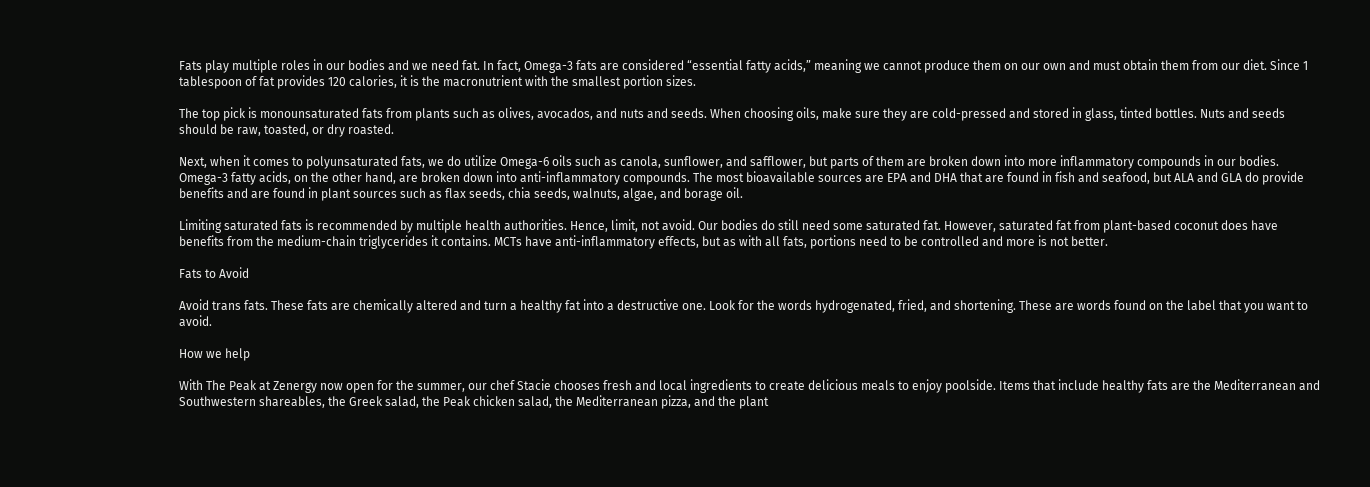Fats play multiple roles in our bodies and we need fat. In fact, Omega-3 fats are considered “essential fatty acids,” meaning we cannot produce them on our own and must obtain them from our diet. Since 1 tablespoon of fat provides 120 calories, it is the macronutrient with the smallest portion sizes.

The top pick is monounsaturated fats from plants such as olives, avocados, and nuts and seeds. When choosing oils, make sure they are cold-pressed and stored in glass, tinted bottles. Nuts and seeds should be raw, toasted, or dry roasted.

Next, when it comes to polyunsaturated fats, we do utilize Omega-6 oils such as canola, sunflower, and safflower, but parts of them are broken down into more inflammatory compounds in our bodies. Omega-3 fatty acids, on the other hand, are broken down into anti-inflammatory compounds. The most bioavailable sources are EPA and DHA that are found in fish and seafood, but ALA and GLA do provide benefits and are found in plant sources such as flax seeds, chia seeds, walnuts, algae, and borage oil.

Limiting saturated fats is recommended by multiple health authorities. Hence, limit, not avoid. Our bodies do still need some saturated fat. However, saturated fat from plant-based coconut does have benefits from the medium-chain triglycerides it contains. MCTs have anti-inflammatory effects, but as with all fats, portions need to be controlled and more is not better.

Fats to Avoid

Avoid trans fats. These fats are chemically altered and turn a healthy fat into a destructive one. Look for the words hydrogenated, fried, and shortening. These are words found on the label that you want to avoid.

How we help

With The Peak at Zenergy now open for the summer, our chef Stacie chooses fresh and local ingredients to create delicious meals to enjoy poolside. Items that include healthy fats are the Mediterranean and Southwestern shareables, the Greek salad, the Peak chicken salad, the Mediterranean pizza, and the plant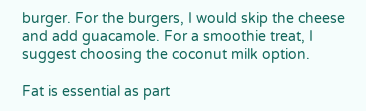burger. For the burgers, I would skip the cheese and add guacamole. For a smoothie treat, I suggest choosing the coconut milk option.

Fat is essential as part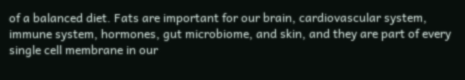of a balanced diet. Fats are important for our brain, cardiovascular system, immune system, hormones, gut microbiome, and skin, and they are part of every single cell membrane in our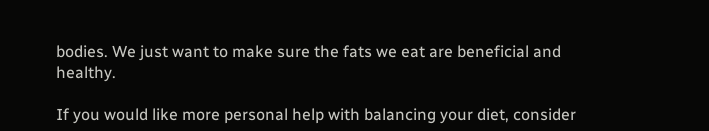bodies. We just want to make sure the fats we eat are beneficial and healthy.

If you would like more personal help with balancing your diet, consider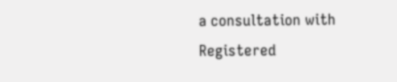a consultation with Registered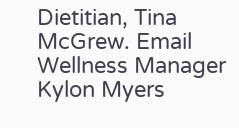Dietitian, Tina McGrew. Email Wellness Manager Kylon Myers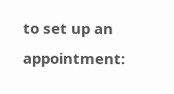to set up an appointment: